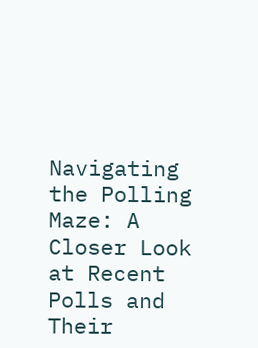Navigating the Polling Maze: A Closer Look at Recent Polls and Their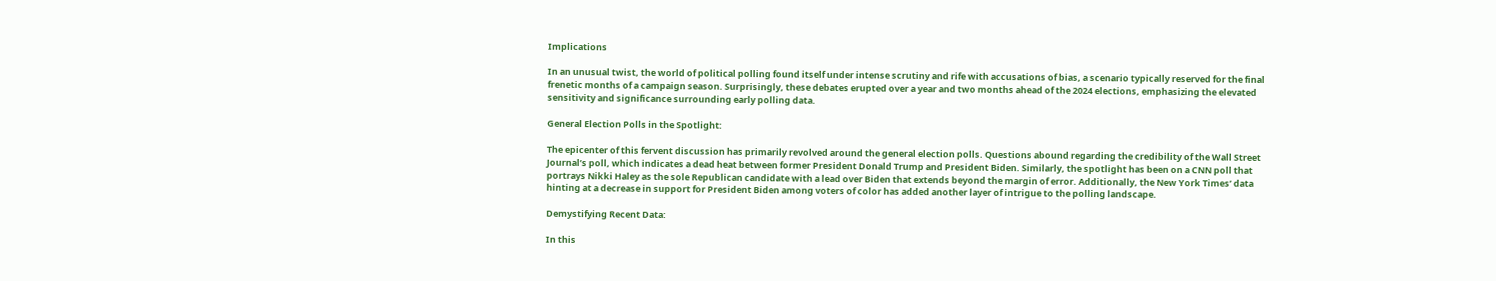Implications

In an unusual twist, the world of political polling found itself under intense scrutiny and rife with accusations of bias, a scenario typically reserved for the final frenetic months of a campaign season. Surprisingly, these debates erupted over a year and two months ahead of the 2024 elections, emphasizing the elevated sensitivity and significance surrounding early polling data.

General Election Polls in the Spotlight:

The epicenter of this fervent discussion has primarily revolved around the general election polls. Questions abound regarding the credibility of the Wall Street Journal’s poll, which indicates a dead heat between former President Donald Trump and President Biden. Similarly, the spotlight has been on a CNN poll that portrays Nikki Haley as the sole Republican candidate with a lead over Biden that extends beyond the margin of error. Additionally, the New York Times’ data hinting at a decrease in support for President Biden among voters of color has added another layer of intrigue to the polling landscape.

Demystifying Recent Data:

In this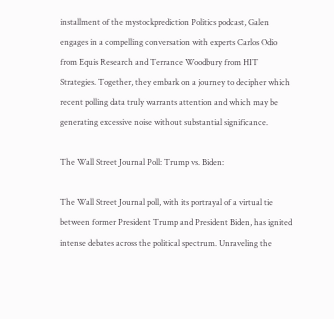installment of the mystockprediction Politics podcast, Galen engages in a compelling conversation with experts Carlos Odio from Equis Research and Terrance Woodbury from HIT Strategies. Together, they embark on a journey to decipher which recent polling data truly warrants attention and which may be generating excessive noise without substantial significance.

The Wall Street Journal Poll: Trump vs. Biden:

The Wall Street Journal poll, with its portrayal of a virtual tie between former President Trump and President Biden, has ignited intense debates across the political spectrum. Unraveling the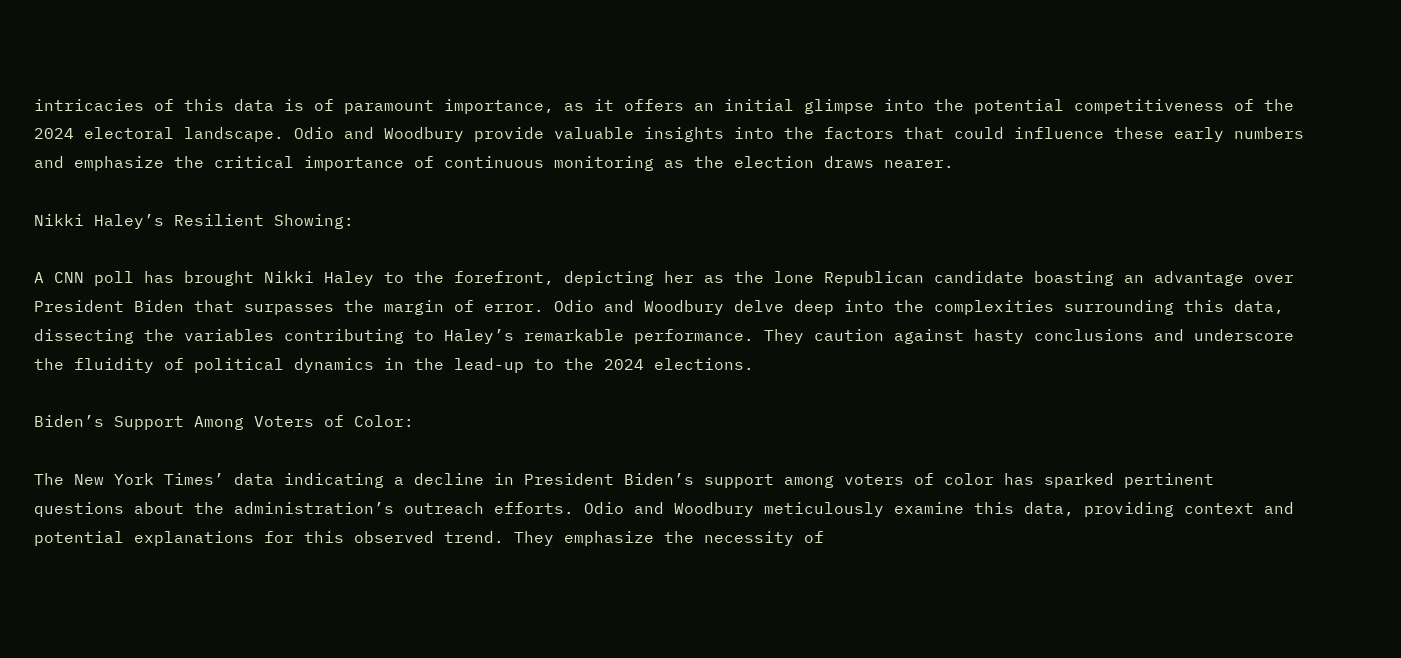intricacies of this data is of paramount importance, as it offers an initial glimpse into the potential competitiveness of the 2024 electoral landscape. Odio and Woodbury provide valuable insights into the factors that could influence these early numbers and emphasize the critical importance of continuous monitoring as the election draws nearer.

Nikki Haley’s Resilient Showing:

A CNN poll has brought Nikki Haley to the forefront, depicting her as the lone Republican candidate boasting an advantage over President Biden that surpasses the margin of error. Odio and Woodbury delve deep into the complexities surrounding this data, dissecting the variables contributing to Haley’s remarkable performance. They caution against hasty conclusions and underscore the fluidity of political dynamics in the lead-up to the 2024 elections.

Biden’s Support Among Voters of Color:

The New York Times’ data indicating a decline in President Biden’s support among voters of color has sparked pertinent questions about the administration’s outreach efforts. Odio and Woodbury meticulously examine this data, providing context and potential explanations for this observed trend. They emphasize the necessity of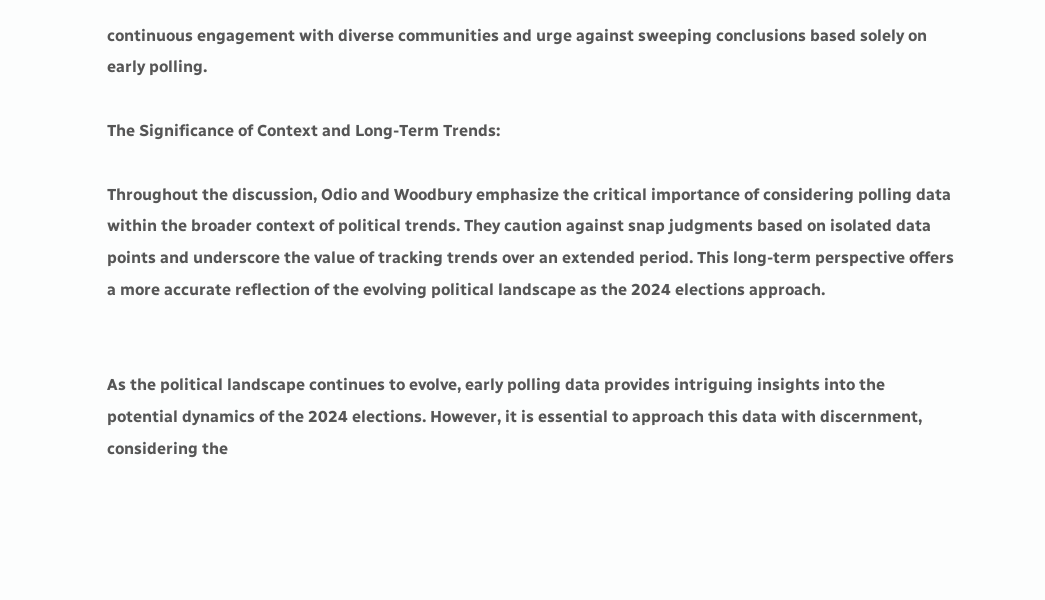continuous engagement with diverse communities and urge against sweeping conclusions based solely on early polling.

The Significance of Context and Long-Term Trends:

Throughout the discussion, Odio and Woodbury emphasize the critical importance of considering polling data within the broader context of political trends. They caution against snap judgments based on isolated data points and underscore the value of tracking trends over an extended period. This long-term perspective offers a more accurate reflection of the evolving political landscape as the 2024 elections approach.


As the political landscape continues to evolve, early polling data provides intriguing insights into the potential dynamics of the 2024 elections. However, it is essential to approach this data with discernment, considering the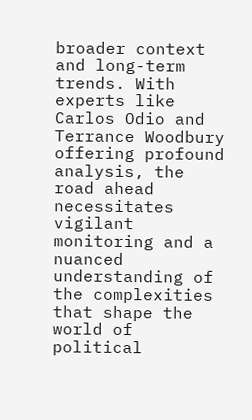broader context and long-term trends. With experts like Carlos Odio and Terrance Woodbury offering profound analysis, the road ahead necessitates vigilant monitoring and a nuanced understanding of the complexities that shape the world of political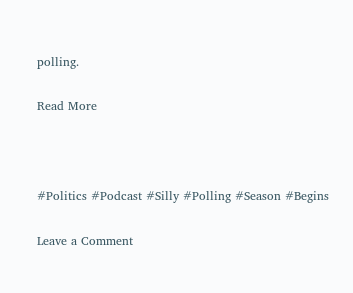polling.

Read More



#Politics #Podcast #Silly #Polling #Season #Begins

Leave a Comment